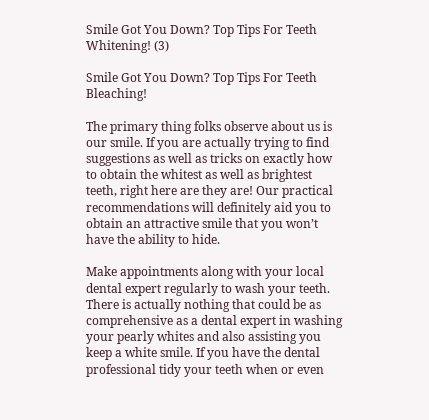Smile Got You Down? Top Tips For Teeth Whitening! (3)

Smile Got You Down? Top Tips For Teeth Bleaching!

The primary thing folks observe about us is our smile. If you are actually trying to find suggestions as well as tricks on exactly how to obtain the whitest as well as brightest teeth, right here are they are! Our practical recommendations will definitely aid you to obtain an attractive smile that you won’t have the ability to hide.

Make appointments along with your local dental expert regularly to wash your teeth. There is actually nothing that could be as comprehensive as a dental expert in washing your pearly whites and also assisting you keep a white smile. If you have the dental professional tidy your teeth when or even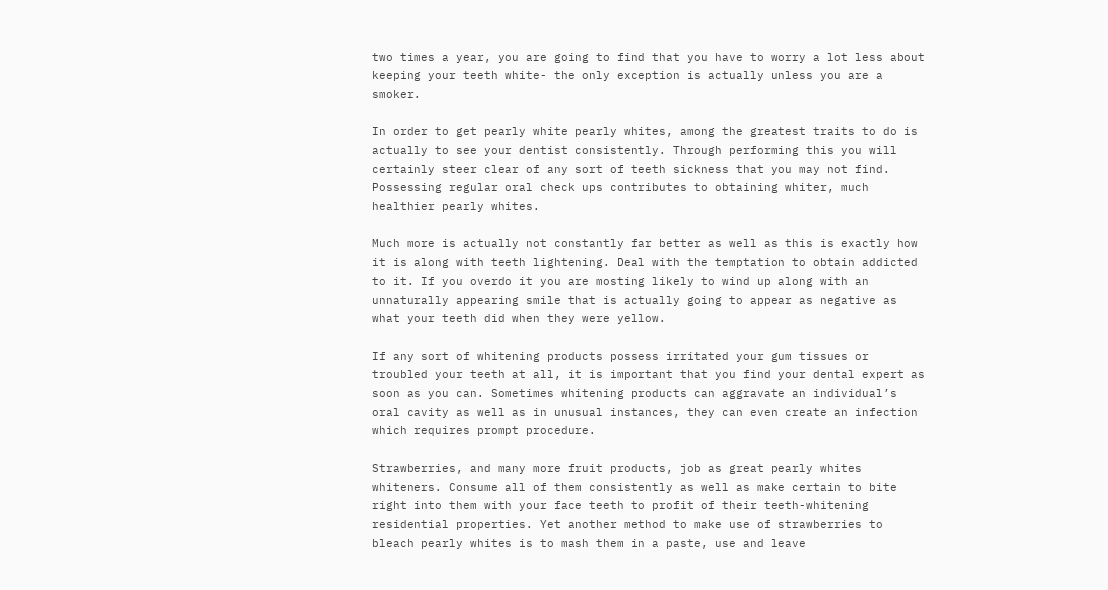two times a year, you are going to find that you have to worry a lot less about keeping your teeth white- the only exception is actually unless you are a smoker.

In order to get pearly white pearly whites, among the greatest traits to do is actually to see your dentist consistently. Through performing this you will certainly steer clear of any sort of teeth sickness that you may not find. Possessing regular oral check ups contributes to obtaining whiter, much healthier pearly whites.

Much more is actually not constantly far better as well as this is exactly how it is along with teeth lightening. Deal with the temptation to obtain addicted to it. If you overdo it you are mosting likely to wind up along with an unnaturally appearing smile that is actually going to appear as negative as what your teeth did when they were yellow.

If any sort of whitening products possess irritated your gum tissues or troubled your teeth at all, it is important that you find your dental expert as soon as you can. Sometimes whitening products can aggravate an individual’s oral cavity as well as in unusual instances, they can even create an infection which requires prompt procedure.

Strawberries, and many more fruit products, job as great pearly whites whiteners. Consume all of them consistently as well as make certain to bite right into them with your face teeth to profit of their teeth-whitening residential properties. Yet another method to make use of strawberries to bleach pearly whites is to mash them in a paste, use and leave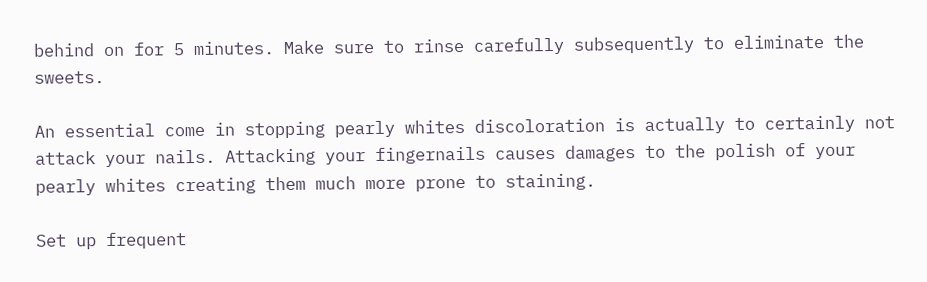behind on for 5 minutes. Make sure to rinse carefully subsequently to eliminate the sweets.

An essential come in stopping pearly whites discoloration is actually to certainly not attack your nails. Attacking your fingernails causes damages to the polish of your pearly whites creating them much more prone to staining.

Set up frequent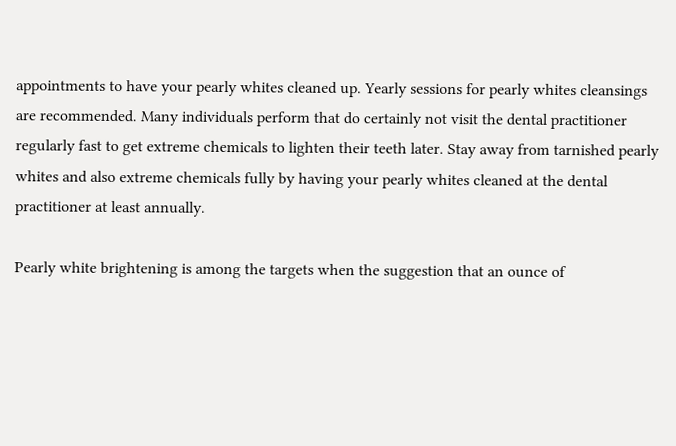appointments to have your pearly whites cleaned up. Yearly sessions for pearly whites cleansings are recommended. Many individuals perform that do certainly not visit the dental practitioner regularly fast to get extreme chemicals to lighten their teeth later. Stay away from tarnished pearly whites and also extreme chemicals fully by having your pearly whites cleaned at the dental practitioner at least annually.

Pearly white brightening is among the targets when the suggestion that an ounce of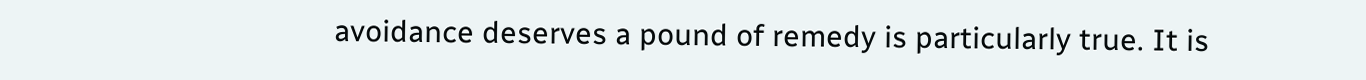avoidance deserves a pound of remedy is particularly true. It is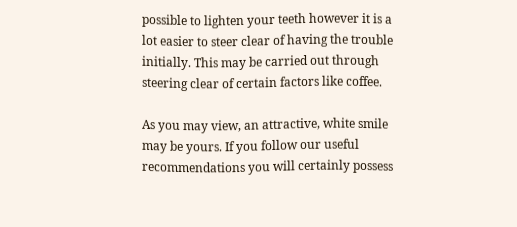possible to lighten your teeth however it is a lot easier to steer clear of having the trouble initially. This may be carried out through steering clear of certain factors like coffee.

As you may view, an attractive, white smile may be yours. If you follow our useful recommendations you will certainly possess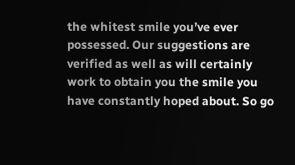the whitest smile you’ve ever possessed. Our suggestions are verified as well as will certainly work to obtain you the smile you have constantly hoped about. So go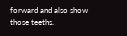forward and also show those teeths.